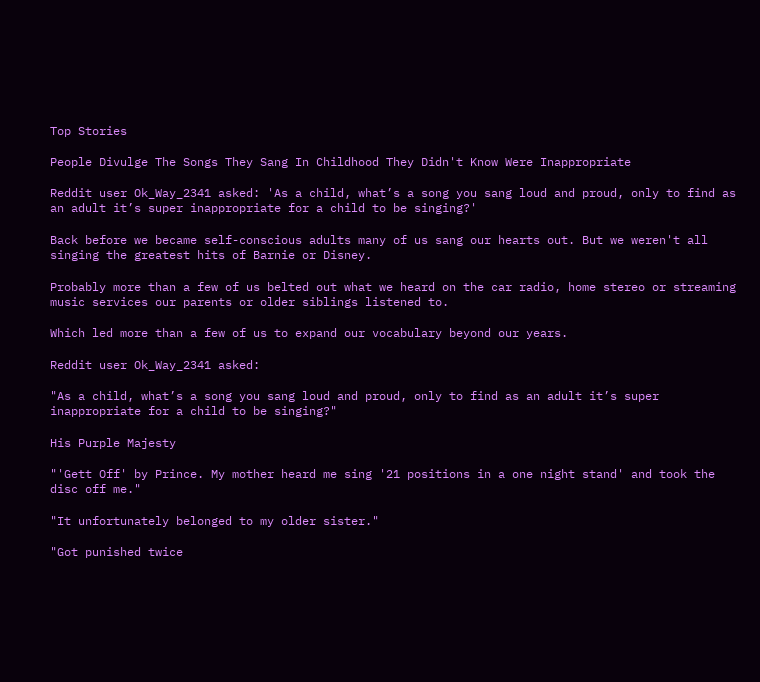Top Stories

People Divulge The Songs They Sang In Childhood They Didn't Know Were Inappropriate

Reddit user Ok_Way_2341 asked: 'As a child, what’s a song you sang loud and proud, only to find as an adult it’s super inappropriate for a child to be singing?'

Back before we became self-conscious adults many of us sang our hearts out. But we weren't all singing the greatest hits of Barnie or Disney.

Probably more than a few of us belted out what we heard on the car radio, home stereo or streaming music services our parents or older siblings listened to.

Which led more than a few of us to expand our vocabulary beyond our years.

Reddit user Ok_Way_2341 asked:

"As a child, what’s a song you sang loud and proud, only to find as an adult it’s super inappropriate for a child to be singing?"

His Purple Majesty

"'Gett Off' by Prince. My mother heard me sing '21 positions in a one night stand' and took the disc off me."

"It unfortunately belonged to my older sister."

"Got punished twice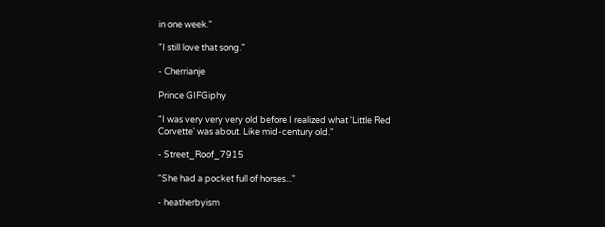in one week."

"I still love that song."

- Cherrianje

Prince GIFGiphy

"I was very very very old before I realized what 'Little Red Corvette' was about. Like mid-century old."

- Street_Roof_7915

"She had a pocket full of horses..."

- heatherbyism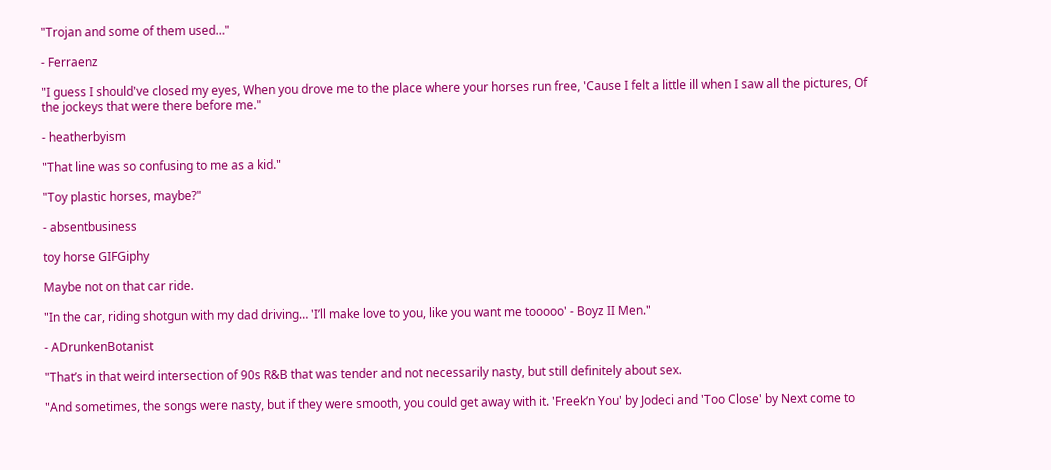"Trojan and some of them used…"

- Ferraenz

"I guess I should've closed my eyes, When you drove me to the place where your horses run free, 'Cause I felt a little ill when I saw all the pictures, Of the jockeys that were there before me."

- heatherbyism

"That line was so confusing to me as a kid."

"Toy plastic horses, maybe?"

- absentbusiness

toy horse GIFGiphy

Maybe not on that car ride.

"In the car, riding shotgun with my dad driving… 'I’ll make love to you, like you want me tooooo' - Boyz II Men."

- ADrunkenBotanist

"That’s in that weird intersection of 90s R&B that was tender and not necessarily nasty, but still definitely about sex.

"And sometimes, the songs were nasty, but if they were smooth, you could get away with it. 'Freek’n You' by Jodeci and 'Too Close' by Next come to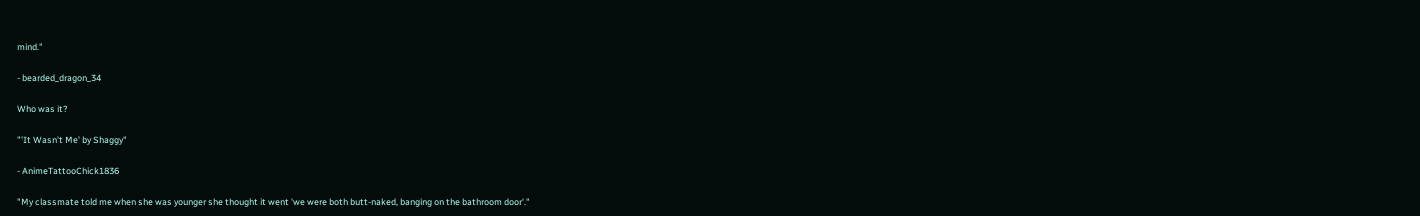mind."

- bearded_dragon_34

Who was it?

"'It Wasn't Me' by Shaggy"

- AnimeTattooChick1836

"My classmate told me when she was younger she thought it went 'we were both butt-naked, banging on the bathroom door'."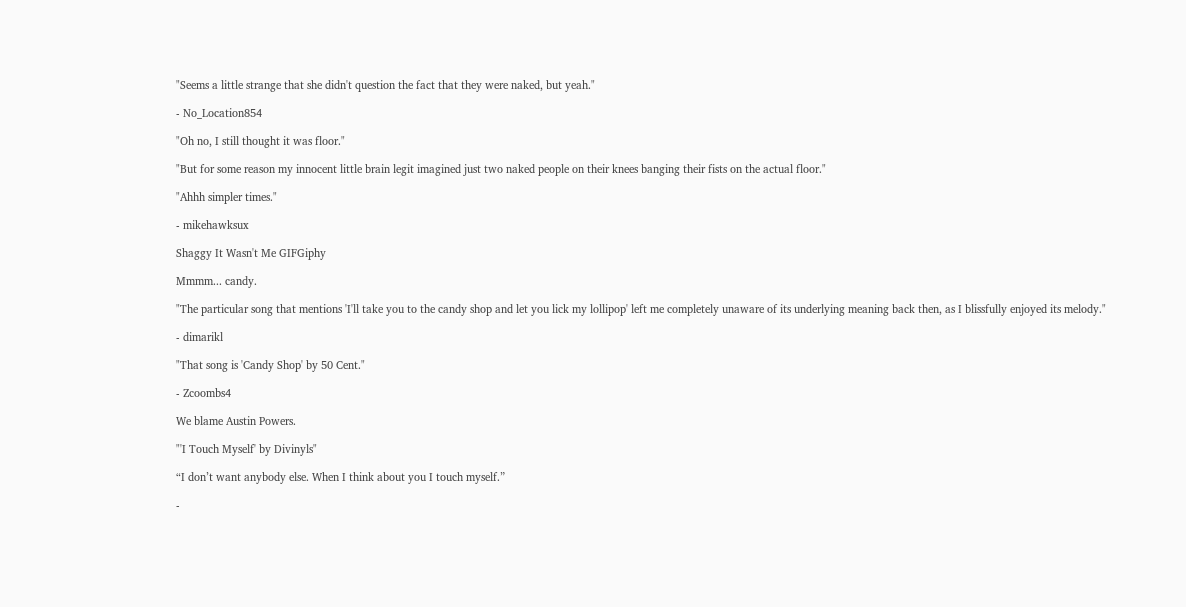"Seems a little strange that she didn't question the fact that they were naked, but yeah."

- No_Location854

"Oh no, I still thought it was floor."

"But for some reason my innocent little brain legit imagined just two naked people on their knees banging their fists on the actual floor."

"Ahhh simpler times."

- mikehawksux

Shaggy It Wasn't Me GIFGiphy

Mmmm... candy.

"The particular song that mentions 'I'll take you to the candy shop and let you lick my lollipop' left me completely unaware of its underlying meaning back then, as I blissfully enjoyed its melody."

- dimarikl

"That song is 'Candy Shop' by 50 Cent."

- Zcoombs4

We blame Austin Powers.

"'I Touch Myself' by Divinyls"

“I don’t want anybody else. When I think about you I touch myself.”

-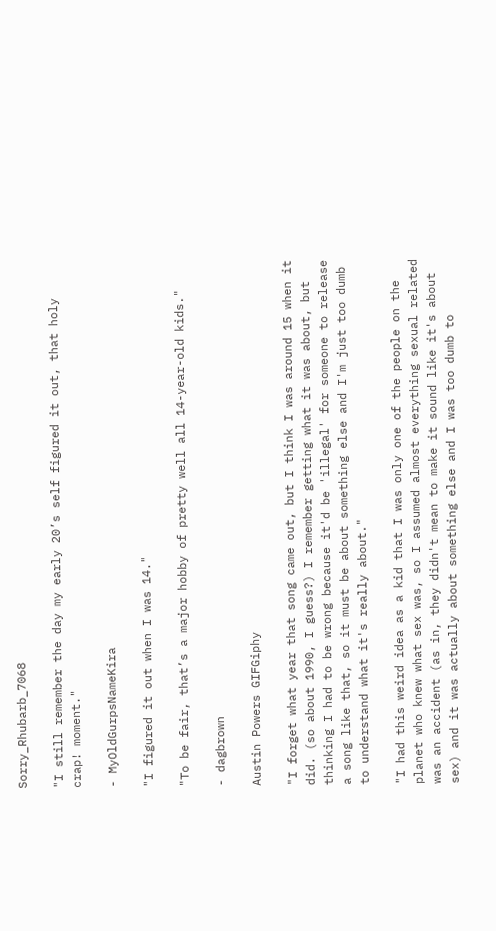Sorry_Rhubarb_7068

"I still remember the day my early 20’s self figured it out, that holy crap! moment."

- MyOldGurpsNameKira

"I figured it out when I was 14."

"To be fair, that’s a major hobby of pretty well all 14-year-old kids."

- dagbrown

Austin Powers GIFGiphy

"I forget what year that song came out, but I think I was around 15 when it did. (so about 1990, I guess?) I remember getting what it was about, but thinking I had to be wrong because it'd be 'illegal' for someone to release a song like that, so it must be about something else and I'm just too dumb to understand what it's really about."

"I had this weird idea as a kid that I was only one of the people on the planet who knew what sex was, so I assumed almost everything sexual related was an accident (as in, they didn't mean to make it sound like it's about sex) and it was actually about something else and I was too dumb to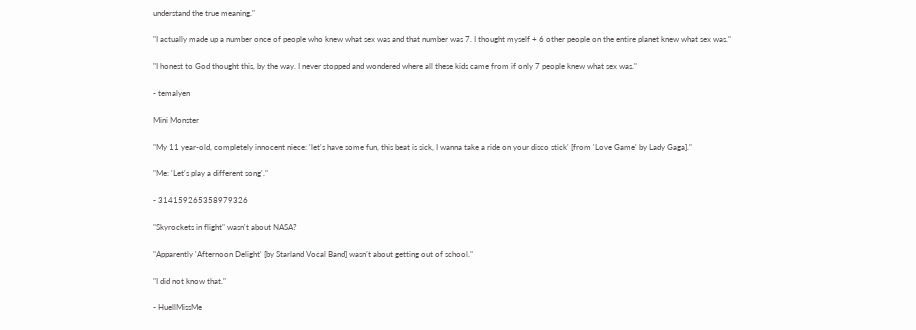understand the true meaning."

"I actually made up a number once of people who knew what sex was and that number was 7. I thought myself + 6 other people on the entire planet knew what sex was."

"I honest to God thought this, by the way. I never stopped and wondered where all these kids came from if only 7 people knew what sex was."

- temalyen

Mini Monster

"My 11 year-old, completely innocent niece: 'let's have some fun, this beat is sick, I wanna take a ride on your disco stick' [from 'Love Game' by Lady Gaga]."

"Me: 'Let's play a different song'."

- 314159265358979326

"Skyrockets in flight" wasn't about NASA?

"Apparently 'Afternoon Delight' [by Starland Vocal Band] wasn’t about getting out of school."

"I did not know that."

- HuellMissMe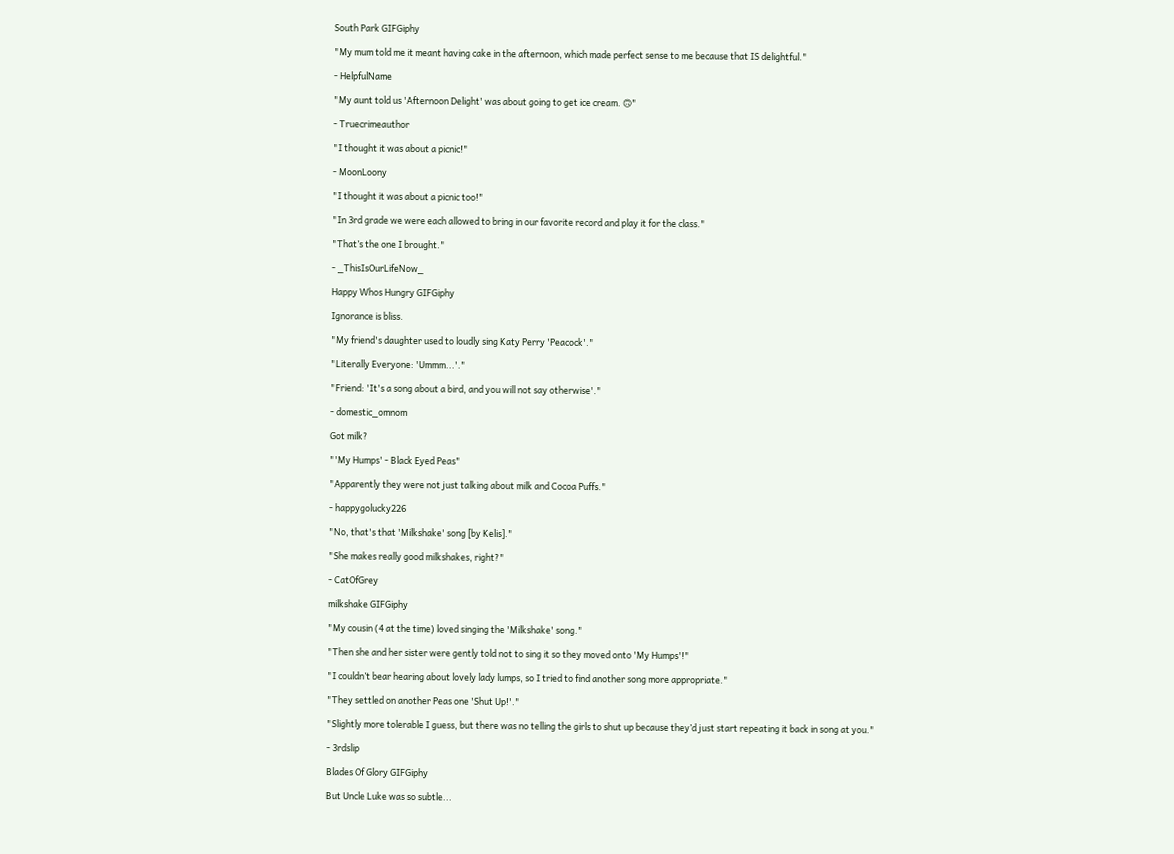South Park GIFGiphy

"My mum told me it meant having cake in the afternoon, which made perfect sense to me because that IS delightful."

- HelpfulName

"My aunt told us 'Afternoon Delight' was about going to get ice cream. 🙃"

- Truecrimeauthor

"I thought it was about a picnic!"

- MoonLoony

"I thought it was about a picnic too!"

"In 3rd grade we were each allowed to bring in our favorite record and play it for the class."

"That’s the one I brought."

- _ThisIsOurLifeNow_

Happy Whos Hungry GIFGiphy

Ignorance is bliss.

"My friend's daughter used to loudly sing Katy Perry 'Peacock'."

"Literally Everyone: 'Ummm...'."

"Friend: 'It's a song about a bird, and you will not say otherwise'."

- domestic_omnom

Got milk?

"'My Humps' - Black Eyed Peas"

"Apparently they were not just talking about milk and Cocoa Puffs."

- happygolucky226

"No, that's that 'Milkshake' song [by Kelis]."

"She makes really good milkshakes, right?"

- CatOfGrey

milkshake GIFGiphy

"My cousin (4 at the time) loved singing the 'Milkshake' song."

"Then she and her sister were gently told not to sing it so they moved onto 'My Humps'!"

"I couldn’t bear hearing about lovely lady lumps, so I tried to find another song more appropriate."

"They settled on another Peas one 'Shut Up!'."

"Slightly more tolerable I guess, but there was no telling the girls to shut up because they’d just start repeating it back in song at you."

- 3rdslip

Blades Of Glory GIFGiphy

But Uncle Luke was so subtle...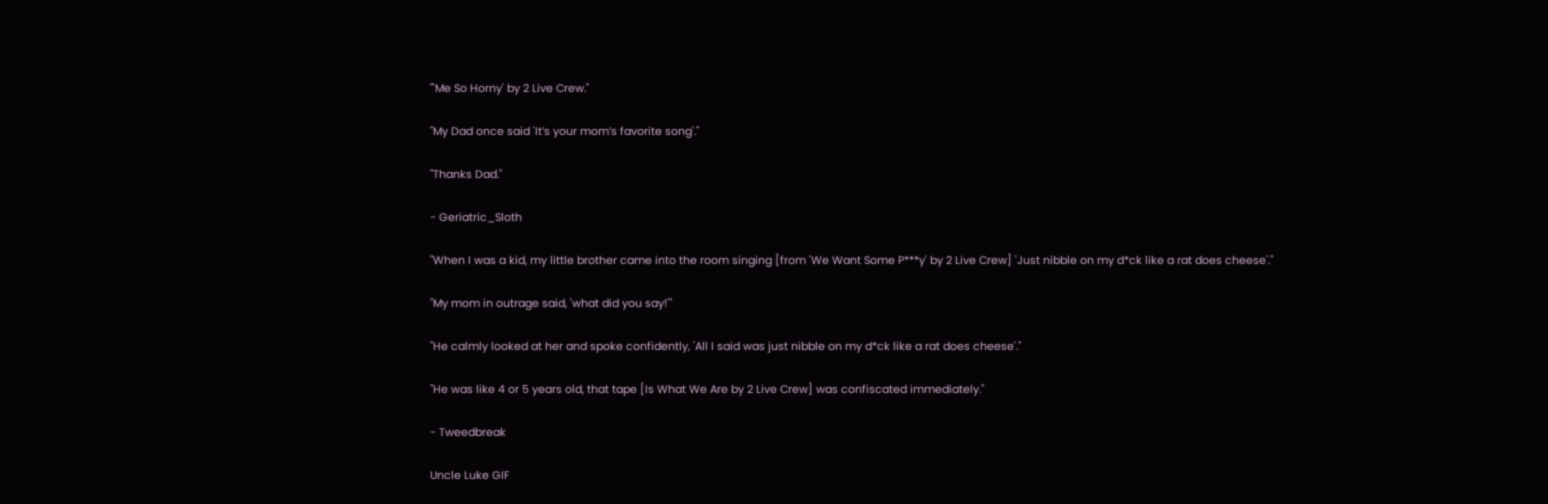"'Me So Horny' by 2 Live Crew."

"My Dad once said 'It’s your mom’s favorite song'."

"Thanks Dad."

- Geriatric_Sloth

"When I was a kid, my little brother came into the room singing [from 'We Want Some P***y' by 2 Live Crew] 'Just nibble on my d*ck like a rat does cheese'."

"My mom in outrage said, 'what did you say!'"

"He calmly looked at her and spoke confidently, 'All I said was just nibble on my d*ck like a rat does cheese'."

"He was like 4 or 5 years old, that tape [Is What We Are by 2 Live Crew] was confiscated immediately."

- Tweedbreak

Uncle Luke GIF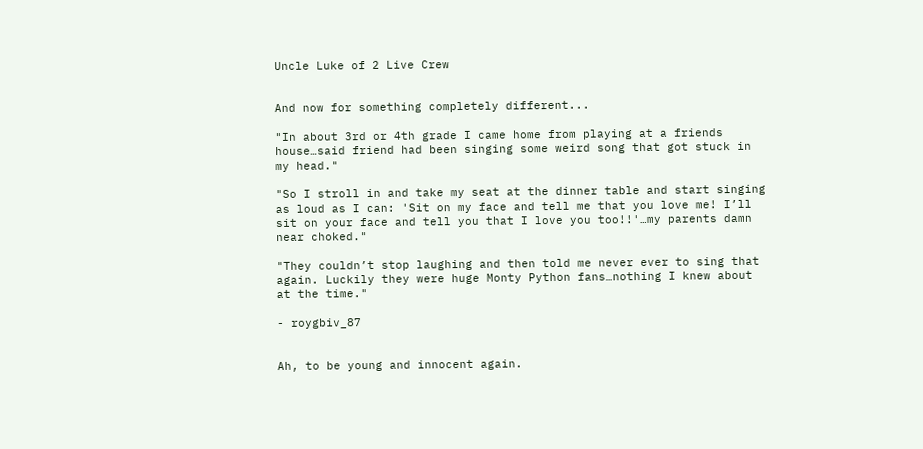Uncle Luke of 2 Live Crew


And now for something completely different...

"In about 3rd or 4th grade I came home from playing at a friends house…said friend had been singing some weird song that got stuck in my head."

"So I stroll in and take my seat at the dinner table and start singing as loud as I can: 'Sit on my face and tell me that you love me! I’ll sit on your face and tell you that I love you too!!'…my parents damn near choked."

"They couldn’t stop laughing and then told me never ever to sing that again. Luckily they were huge Monty Python fans…nothing I knew about at the time."

- roygbiv_87


Ah, to be young and innocent again.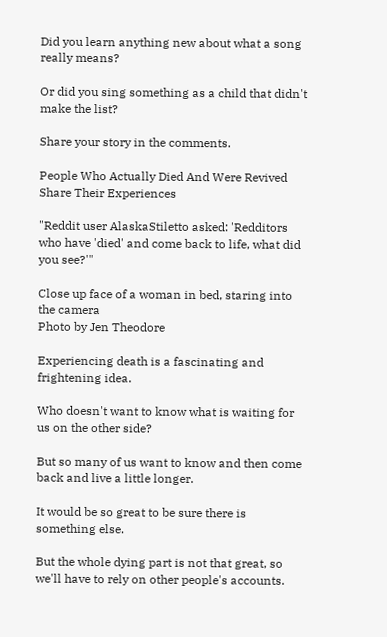Did you learn anything new about what a song really means?

Or did you sing something as a child that didn't make the list?

Share your story in the comments.

People Who Actually Died And Were Revived Share Their Experiences

"Reddit user AlaskaStiletto asked: 'Redditors who have 'died' and come back to life, what did you see?'"

Close up face of a woman in bed, staring into the camera
Photo by Jen Theodore

Experiencing death is a fascinating and frightening idea.

Who doesn't want to know what is waiting for us on the other side?

But so many of us want to know and then come back and live a little longer.

It would be so great to be sure there is something else.

But the whole dying part is not that great, so we'll have to rely on other people's accounts.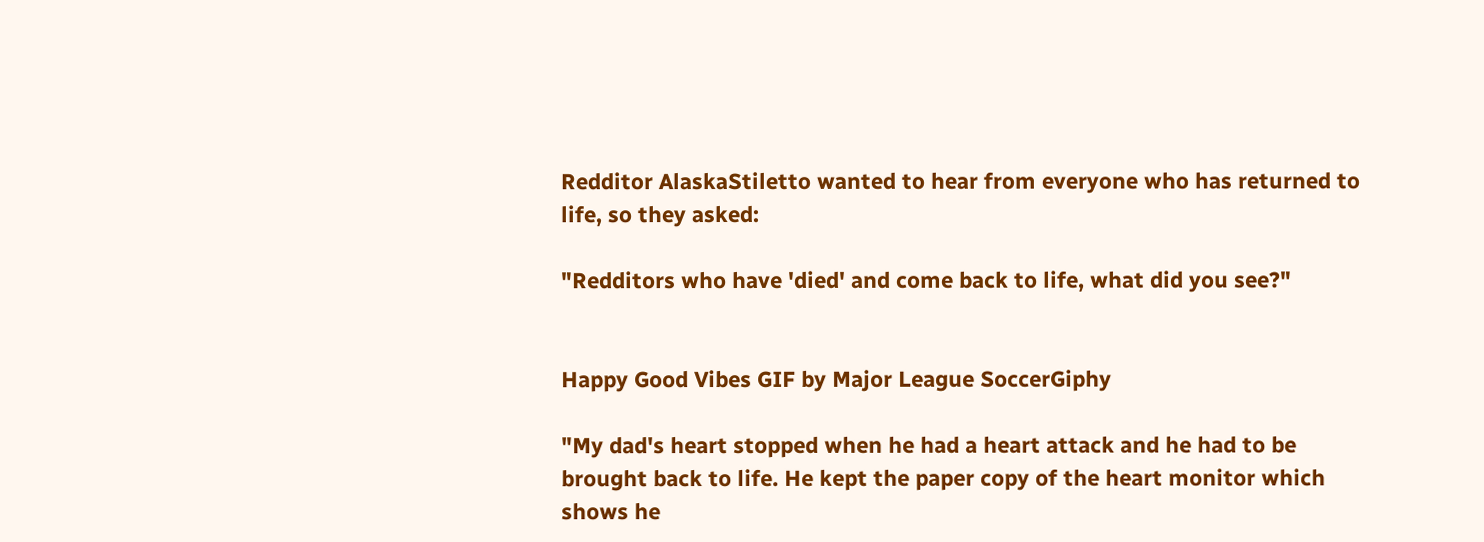Redditor AlaskaStiletto wanted to hear from everyone who has returned to life, so they asked:

"Redditors who have 'died' and come back to life, what did you see?"


Happy Good Vibes GIF by Major League SoccerGiphy

"My dad's heart stopped when he had a heart attack and he had to be brought back to life. He kept the paper copy of the heart monitor which shows he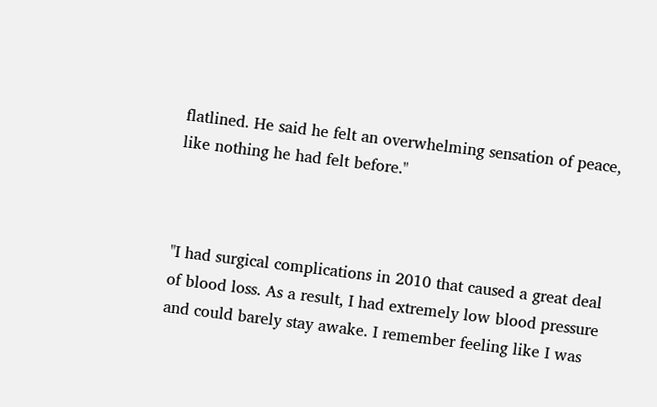flatlined. He said he felt an overwhelming sensation of peace, like nothing he had felt before."



"I had surgical complications in 2010 that caused a great deal of blood loss. As a result, I had extremely low blood pressure and could barely stay awake. I remember feeling like I was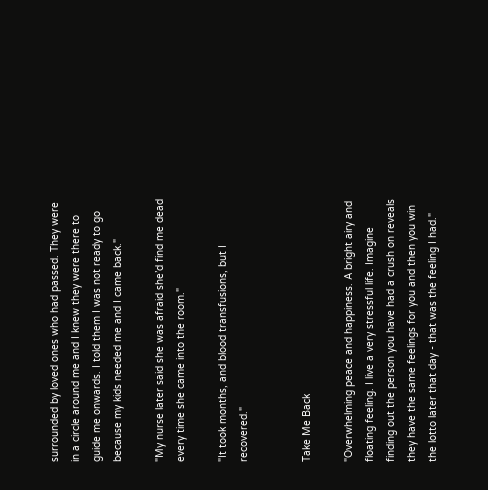surrounded by loved ones who had passed. They were in a circle around me and I knew they were there to guide me onwards. I told them I was not ready to go because my kids needed me and I came back."

"My nurse later said she was afraid she’d find me dead every time she came into the room."

"It took months, and blood transfusions, but I recovered."


Take Me Back

"Overwhelming peace and happiness. A bright airy and floating feeling. I live a very stressful life. Imagine finding out the person you have had a crush on reveals they have the same feelings for you and then you win the lotto later that day - that was the feeling I had."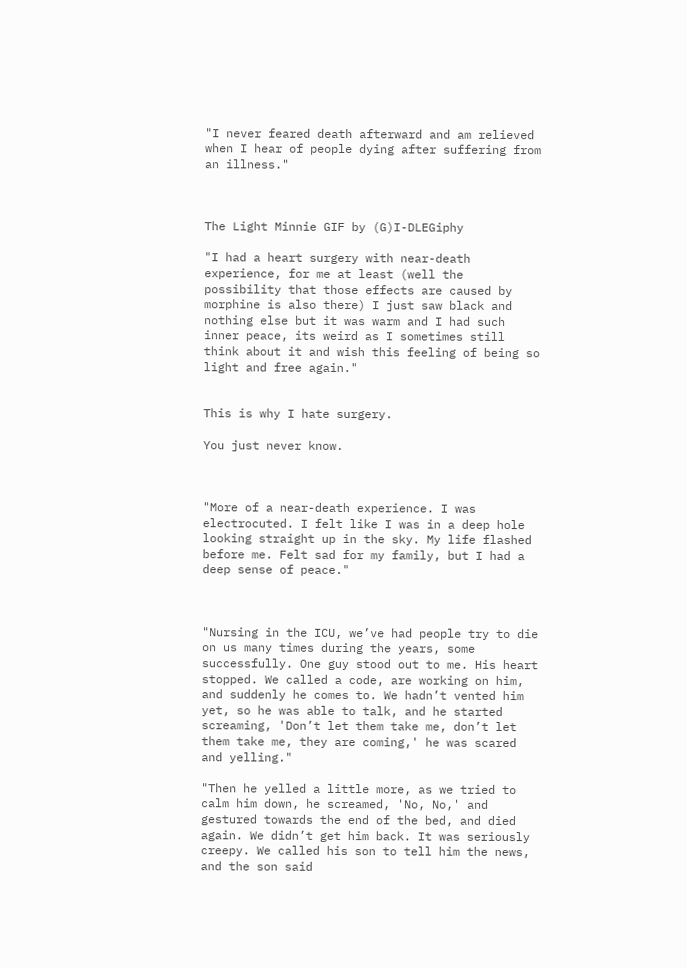"I never feared death afterward and am relieved when I hear of people dying after suffering from an illness."



The Light Minnie GIF by (G)I-DLEGiphy

"I had a heart surgery with near-death experience, for me at least (well the possibility that those effects are caused by morphine is also there) I just saw black and nothing else but it was warm and I had such inner peace, its weird as I sometimes still think about it and wish this feeling of being so light and free again."


This is why I hate surgery.

You just never know.



"More of a near-death experience. I was electrocuted. I felt like I was in a deep hole looking straight up in the sky. My life flashed before me. Felt sad for my family, but I had a deep sense of peace."



"Nursing in the ICU, we’ve had people try to die on us many times during the years, some successfully. One guy stood out to me. His heart stopped. We called a code, are working on him, and suddenly he comes to. We hadn’t vented him yet, so he was able to talk, and he started screaming, 'Don’t let them take me, don’t let them take me, they are coming,' he was scared and yelling."

"Then he yelled a little more, as we tried to calm him down, he screamed, 'No, No,' and gestured towards the end of the bed, and died again. We didn’t get him back. It was seriously creepy. We called his son to tell him the news, and the son said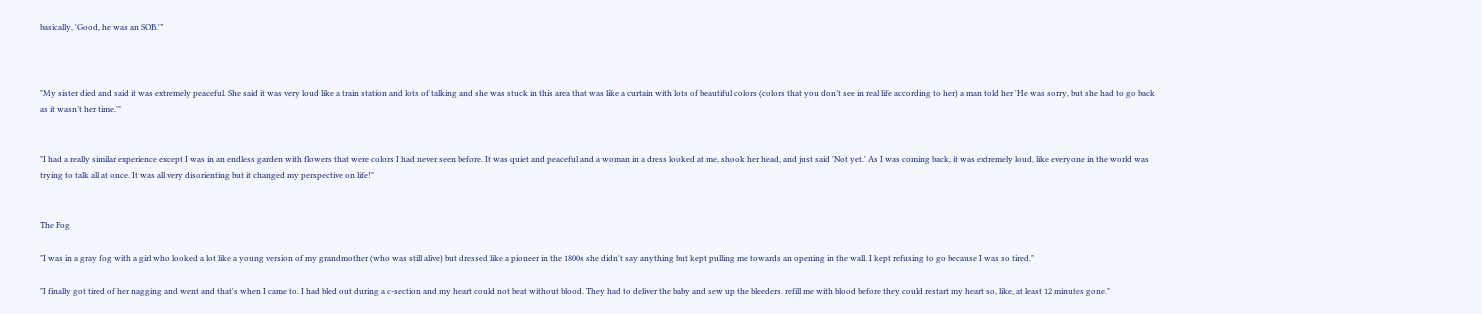basically, 'Good, he was an SOB.'”



"My sister died and said it was extremely peaceful. She said it was very loud like a train station and lots of talking and she was stuck in this area that was like a curtain with lots of beautiful colors (colors that you don’t see in real life according to her) a man told her 'He was sorry, but she had to go back as it wasn’t her time.'"


"I had a really similar experience except I was in an endless garden with flowers that were colors I had never seen before. It was quiet and peaceful and a woman in a dress looked at me, shook her head, and just said 'Not yet.' As I was coming back, it was extremely loud, like everyone in the world was trying to talk all at once. It was all very disorienting but it changed my perspective on life!"


The Fog

"I was in a gray fog with a girl who looked a lot like a young version of my grandmother (who was still alive) but dressed like a pioneer in the 1800s she didn't say anything but kept pulling me towards an opening in the wall. I kept refusing to go because I was so tired."

"I finally got tired of her nagging and went and that's when I came to. I had bled out during a c-section and my heart could not beat without blood. They had to deliver the baby and sew up the bleeders. refill me with blood before they could restart my heart so, like, at least 12 minutes gone."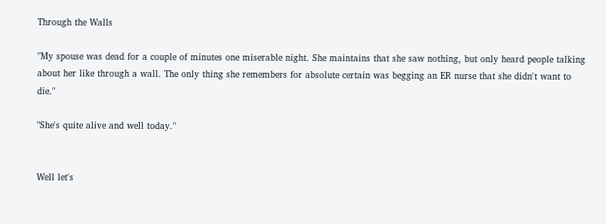Through the Walls

"My spouse was dead for a couple of minutes one miserable night. She maintains that she saw nothing, but only heard people talking about her like through a wall. The only thing she remembers for absolute certain was begging an ER nurse that she didn't want to die."

"She's quite alive and well today."


Well let's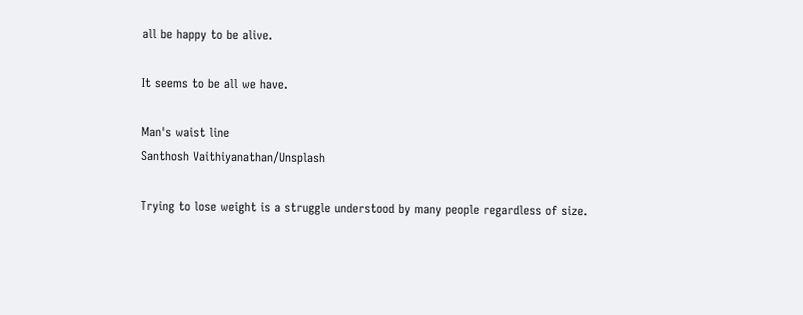all be happy to be alive.

It seems to be all we have.

Man's waist line
Santhosh Vaithiyanathan/Unsplash

Trying to lose weight is a struggle understood by many people regardless of size.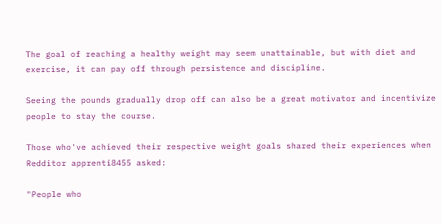The goal of reaching a healthy weight may seem unattainable, but with diet and exercise, it can pay off through persistence and discipline.

Seeing the pounds gradually drop off can also be a great motivator and incentivize people to stay the course.

Those who've achieved their respective weight goals shared their experiences when Redditor apprenti8455 asked:

"People who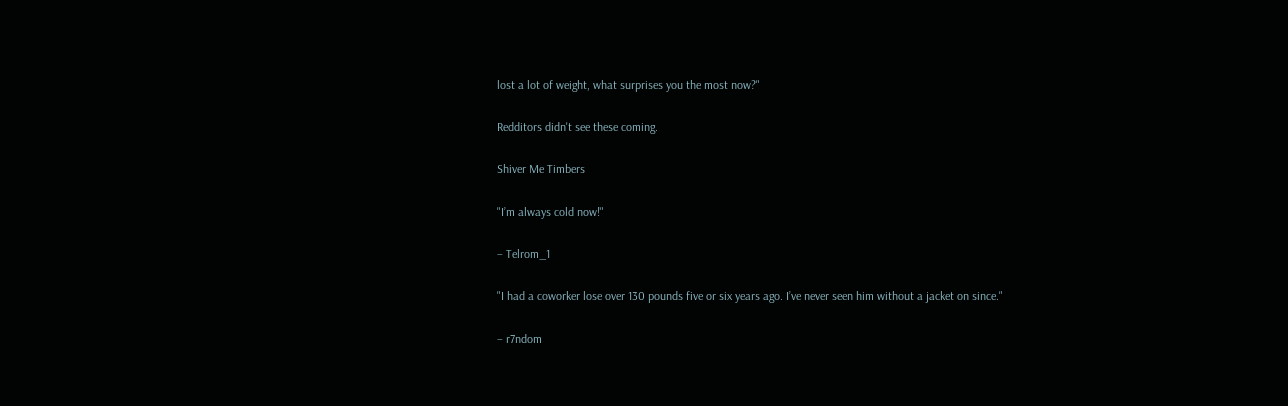lost a lot of weight, what surprises you the most now?"

Redditors didn't see these coming.

Shiver Me Timbers

"I’m always cold now!"

– Telrom_1

"I had a coworker lose over 130 pounds five or six years ago. I’ve never seen him without a jacket on since."

– r7ndom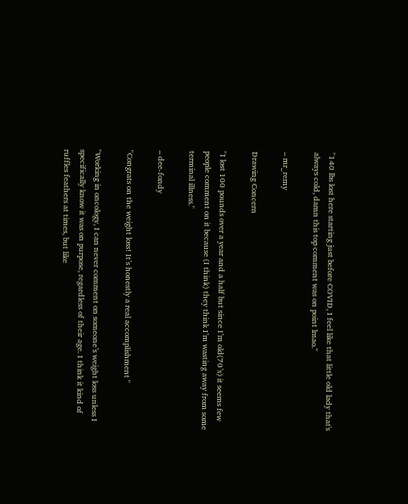"140 lbs lost here starting just before COVID, I feel like that little old lady that's always cold, damn this top comment was on point lmao."

– mr_remy

Drawing Concern

"I lost 100 pounds over a year and a half but since I’m old(70’s) it seems few people comment on it because (I think) they think I’m wasting away from some terminal illness."

– dee-fondy

"Congrats on the weight loss! It’s honestly a real accomplishment "

"Working in oncology, I can never comment on someone’s weight loss unless I specifically know it was on purpose, regardless of their age. I think it kind of ruffles feathers at times, but like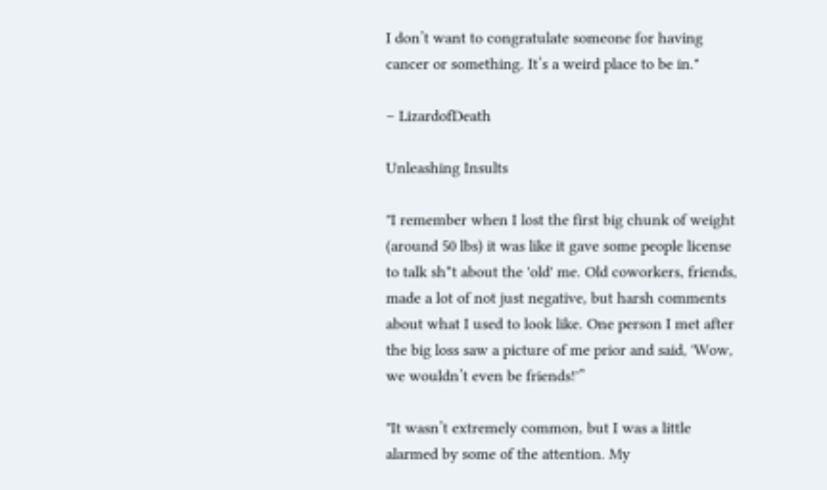I don’t want to congratulate someone for having cancer or something. It’s a weird place to be in."

– LizardofDeath

Unleashing Insults

"I remember when I lost the first big chunk of weight (around 50 lbs) it was like it gave some people license to talk sh*t about the 'old' me. Old coworkers, friends, made a lot of not just negative, but harsh comments about what I used to look like. One person I met after the big loss saw a picture of me prior and said, 'Wow, we wouldn’t even be friends!'”

"It wasn’t extremely common, but I was a little alarmed by some of the attention. My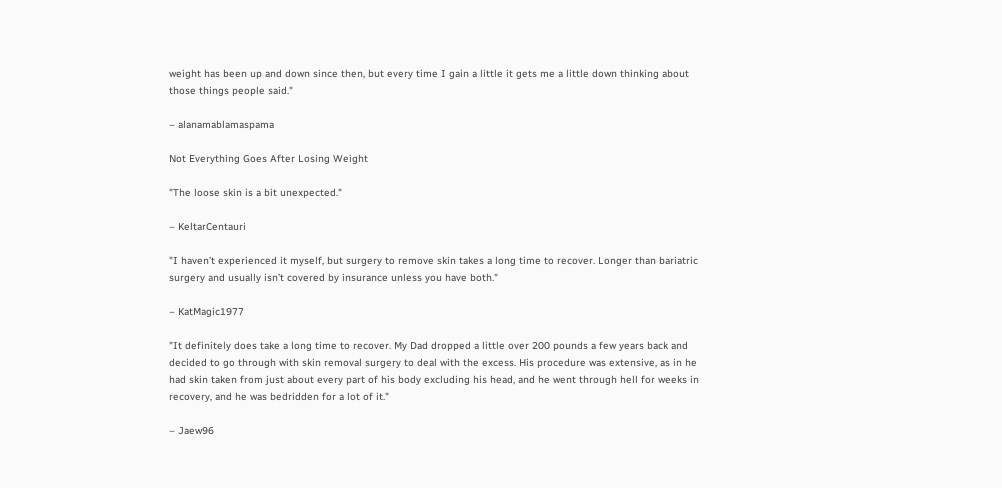weight has been up and down since then, but every time I gain a little it gets me a little down thinking about those things people said."

– alanamablamaspama

Not Everything Goes After Losing Weight

"The loose skin is a bit unexpected."

– KeltarCentauri

"I haven’t experienced it myself, but surgery to remove skin takes a long time to recover. Longer than bariatric surgery and usually isn’t covered by insurance unless you have both."

– KatMagic1977

"It definitely does take a long time to recover. My Dad dropped a little over 200 pounds a few years back and decided to go through with skin removal surgery to deal with the excess. His procedure was extensive, as in he had skin taken from just about every part of his body excluding his head, and he went through hell for weeks in recovery, and he was bedridden for a lot of it."

– Jaew96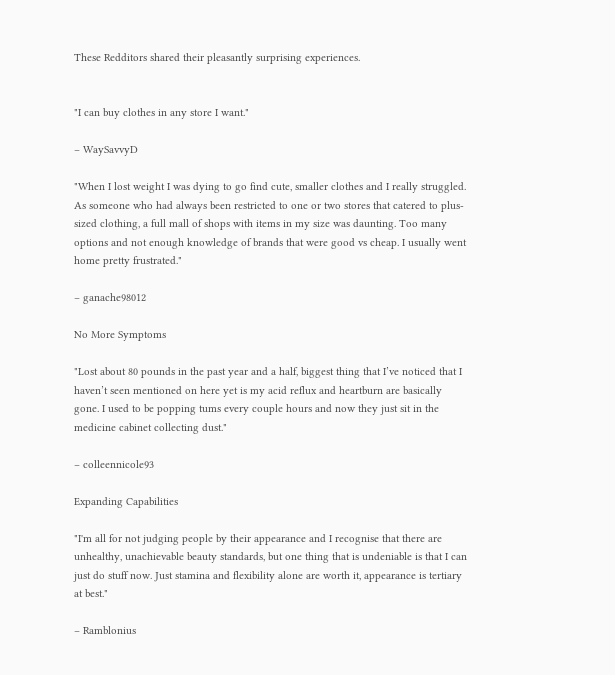These Redditors shared their pleasantly surprising experiences.


"I can buy clothes in any store I want."

– WaySavvyD

"When I lost weight I was dying to go find cute, smaller clothes and I really struggled. As someone who had always been restricted to one or two stores that catered to plus-sized clothing, a full mall of shops with items in my size was daunting. Too many options and not enough knowledge of brands that were good vs cheap. I usually went home pretty frustrated."

– ganache98012

No More Symptoms

"Lost about 80 pounds in the past year and a half, biggest thing that I’ve noticed that I haven’t seen mentioned on here yet is my acid reflux and heartburn are basically gone. I used to be popping tums every couple hours and now they just sit in the medicine cabinet collecting dust."

– colleennicole93

Expanding Capabilities

"I'm all for not judging people by their appearance and I recognise that there are unhealthy, unachievable beauty standards, but one thing that is undeniable is that I can just do stuff now. Just stamina and flexibility alone are worth it, appearance is tertiary at best."

– Ramblonius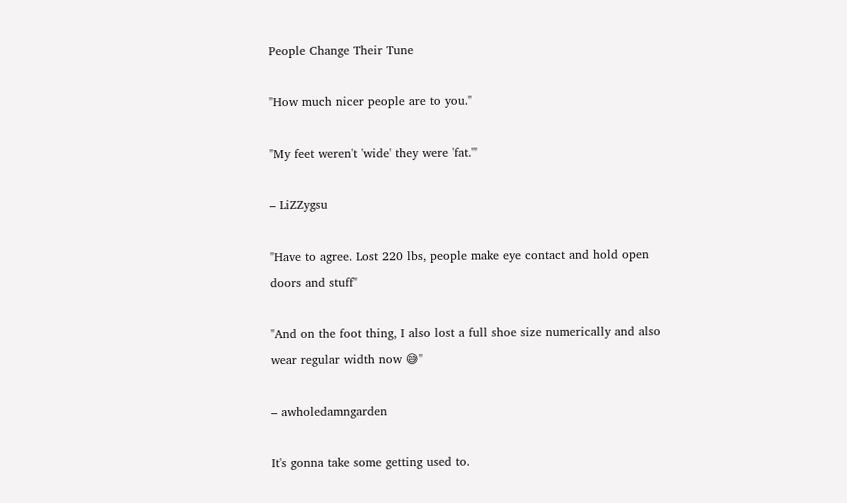People Change Their Tune

"How much nicer people are to you."

"My feet weren't 'wide' they were 'fat.'"

– LiZZygsu

"Have to agree. Lost 220 lbs, people make eye contact and hold open doors and stuff"

"And on the foot thing, I also lost a full shoe size numerically and also wear regular width now 😅"

– awholedamngarden

It's gonna take some getting used to.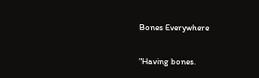Bones Everywhere

"Having bones.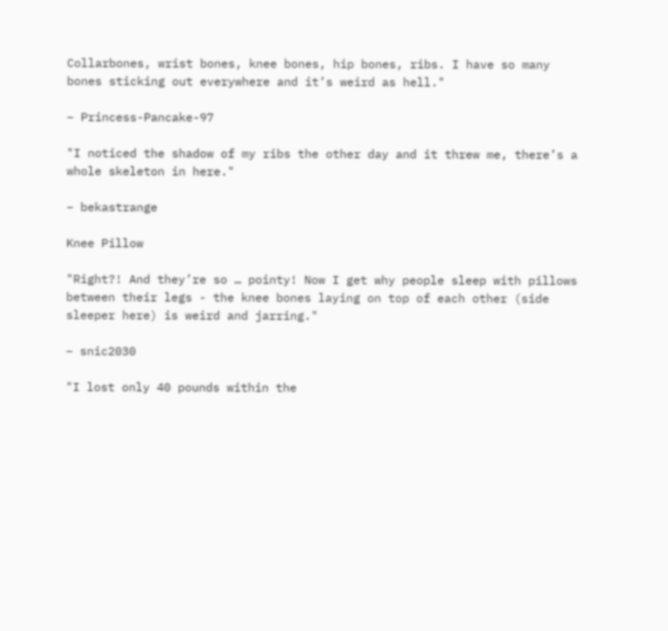Collarbones, wrist bones, knee bones, hip bones, ribs. I have so many bones sticking out everywhere and it’s weird as hell."

– Princess-Pancake-97

"I noticed the shadow of my ribs the other day and it threw me, there’s a whole skeleton in here."

– bekastrange

Knee Pillow

"Right?! And they’re so … pointy! Now I get why people sleep with pillows between their legs - the knee bones laying on top of each other (side sleeper here) is weird and jarring."

– snic2030

"I lost only 40 pounds within the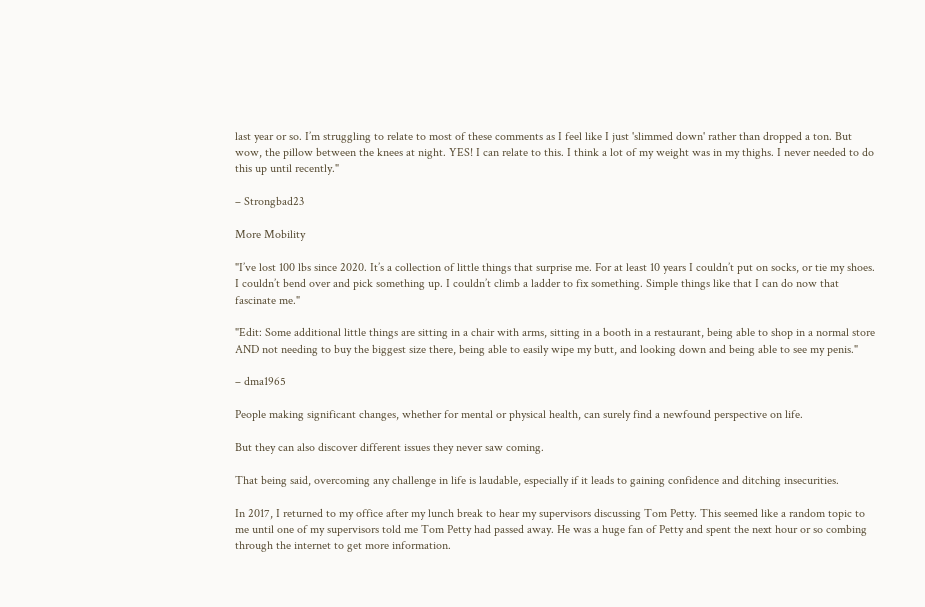last year or so. I’m struggling to relate to most of these comments as I feel like I just 'slimmed down' rather than dropped a ton. But wow, the pillow between the knees at night. YES! I can relate to this. I think a lot of my weight was in my thighs. I never needed to do this up until recently."

– Strongbad23

More Mobility

"I’ve lost 100 lbs since 2020. It’s a collection of little things that surprise me. For at least 10 years I couldn’t put on socks, or tie my shoes. I couldn’t bend over and pick something up. I couldn’t climb a ladder to fix something. Simple things like that I can do now that fascinate me."

"Edit: Some additional little things are sitting in a chair with arms, sitting in a booth in a restaurant, being able to shop in a normal store AND not needing to buy the biggest size there, being able to easily wipe my butt, and looking down and being able to see my penis."

– dma1965

People making significant changes, whether for mental or physical health, can surely find a newfound perspective on life.

But they can also discover different issues they never saw coming.

That being said, overcoming any challenge in life is laudable, especially if it leads to gaining confidence and ditching insecurities.

In 2017, I returned to my office after my lunch break to hear my supervisors discussing Tom Petty. This seemed like a random topic to me until one of my supervisors told me Tom Petty had passed away. He was a huge fan of Petty and spent the next hour or so combing through the internet to get more information.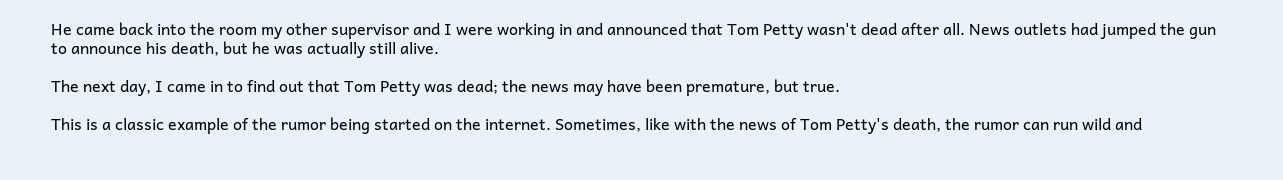He came back into the room my other supervisor and I were working in and announced that Tom Petty wasn't dead after all. News outlets had jumped the gun to announce his death, but he was actually still alive.

The next day, I came in to find out that Tom Petty was dead; the news may have been premature, but true.

This is a classic example of the rumor being started on the internet. Sometimes, like with the news of Tom Petty's death, the rumor can run wild and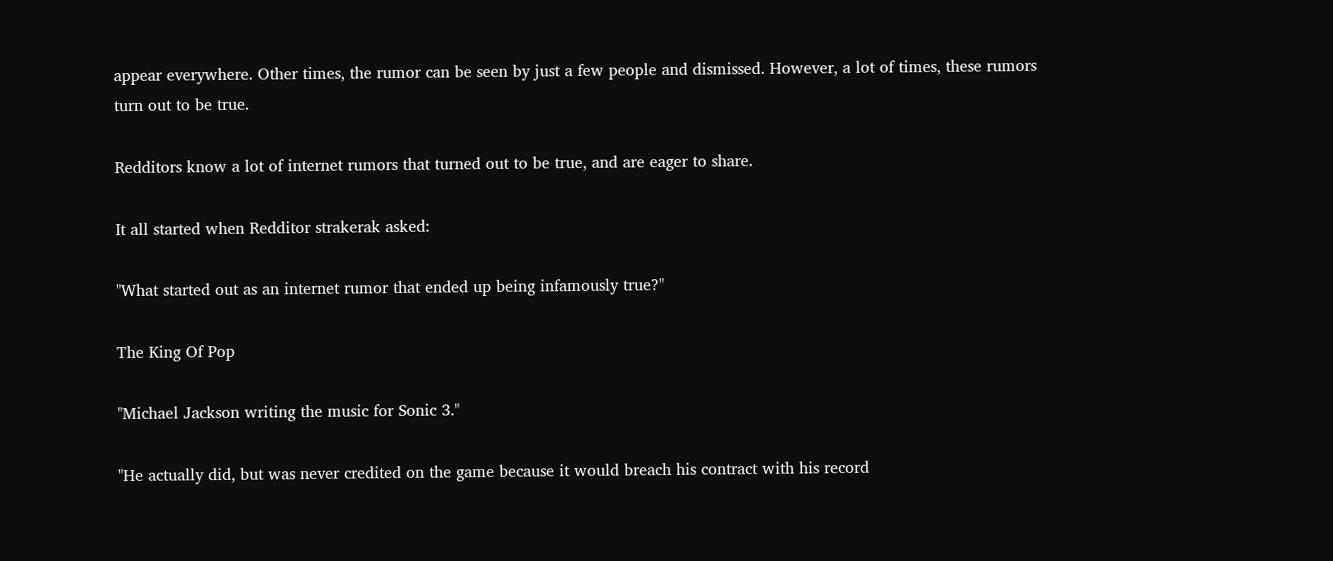appear everywhere. Other times, the rumor can be seen by just a few people and dismissed. However, a lot of times, these rumors turn out to be true.

Redditors know a lot of internet rumors that turned out to be true, and are eager to share.

It all started when Redditor strakerak asked:

"What started out as an internet rumor that ended up being infamously true?"

The King Of Pop

"Michael Jackson writing the music for Sonic 3."

"He actually did, but was never credited on the game because it would breach his contract with his record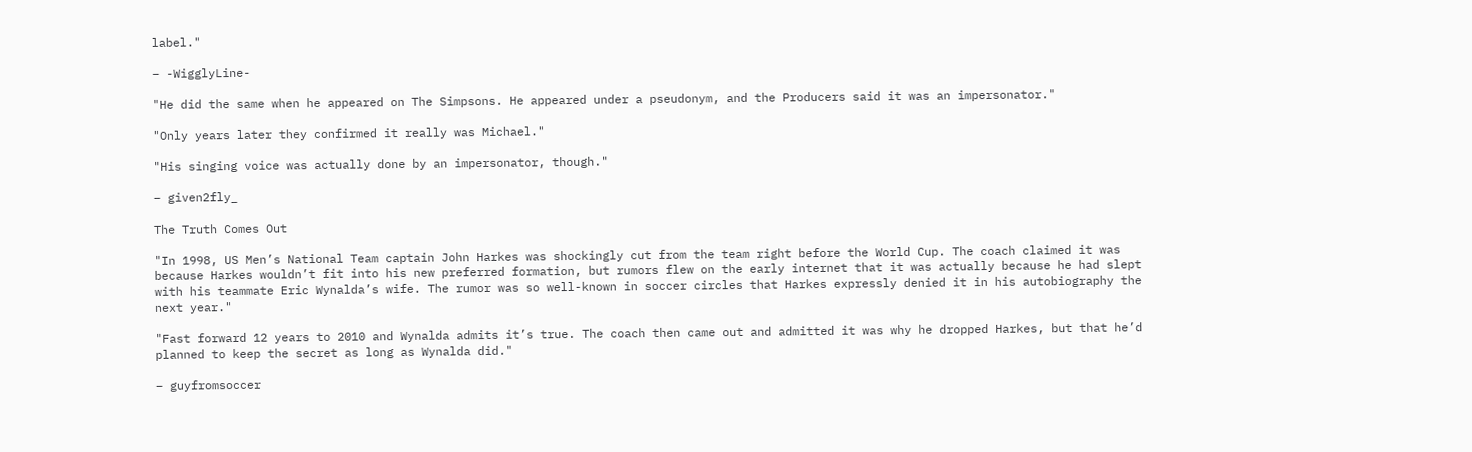label."

– -WigglyLine-

"He did the same when he appeared on The Simpsons. He appeared under a pseudonym, and the Producers said it was an impersonator."

"Only years later they confirmed it really was Michael."

"His singing voice was actually done by an impersonator, though."

– given2fly_

The Truth Comes Out

"In 1998, US Men’s National Team captain John Harkes was shockingly cut from the team right before the World Cup. The coach claimed it was because Harkes wouldn’t fit into his new preferred formation, but rumors flew on the early internet that it was actually because he had slept with his teammate Eric Wynalda’s wife. The rumor was so well-known in soccer circles that Harkes expressly denied it in his autobiography the next year."

"Fast forward 12 years to 2010 and Wynalda admits it’s true. The coach then came out and admitted it was why he dropped Harkes, but that he’d planned to keep the secret as long as Wynalda did."

– guyfromsoccer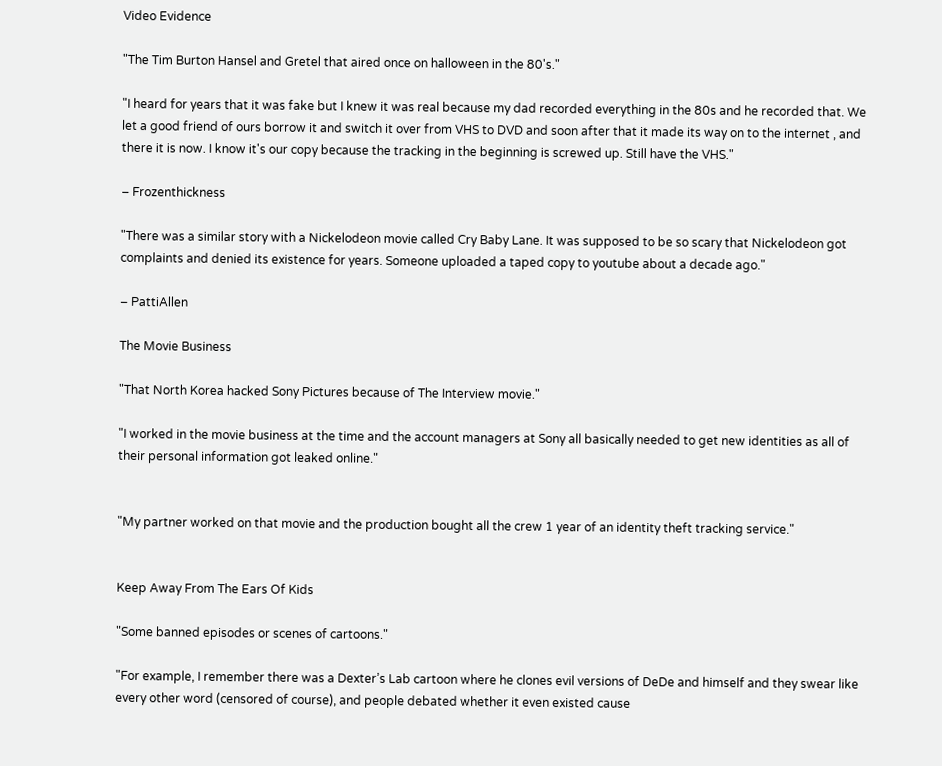Video Evidence

"The Tim Burton Hansel and Gretel that aired once on halloween in the 80's."

"I heard for years that it was fake but I knew it was real because my dad recorded everything in the 80s and he recorded that. We let a good friend of ours borrow it and switch it over from VHS to DVD and soon after that it made its way on to the internet , and there it is now. I know it's our copy because the tracking in the beginning is screwed up. Still have the VHS."

– Frozenthickness

"There was a similar story with a Nickelodeon movie called Cry Baby Lane. It was supposed to be so scary that Nickelodeon got complaints and denied its existence for years. Someone uploaded a taped copy to youtube about a decade ago."

– PattiAllen

The Movie Business

"That North Korea hacked Sony Pictures because of The Interview movie."

"I worked in the movie business at the time and the account managers at Sony all basically needed to get new identities as all of their personal information got leaked online."


"My partner worked on that movie and the production bought all the crew 1 year of an identity theft tracking service."


Keep Away From The Ears Of Kids

"Some banned episodes or scenes of cartoons."

"For example, I remember there was a Dexter’s Lab cartoon where he clones evil versions of DeDe and himself and they swear like every other word (censored of course), and people debated whether it even existed cause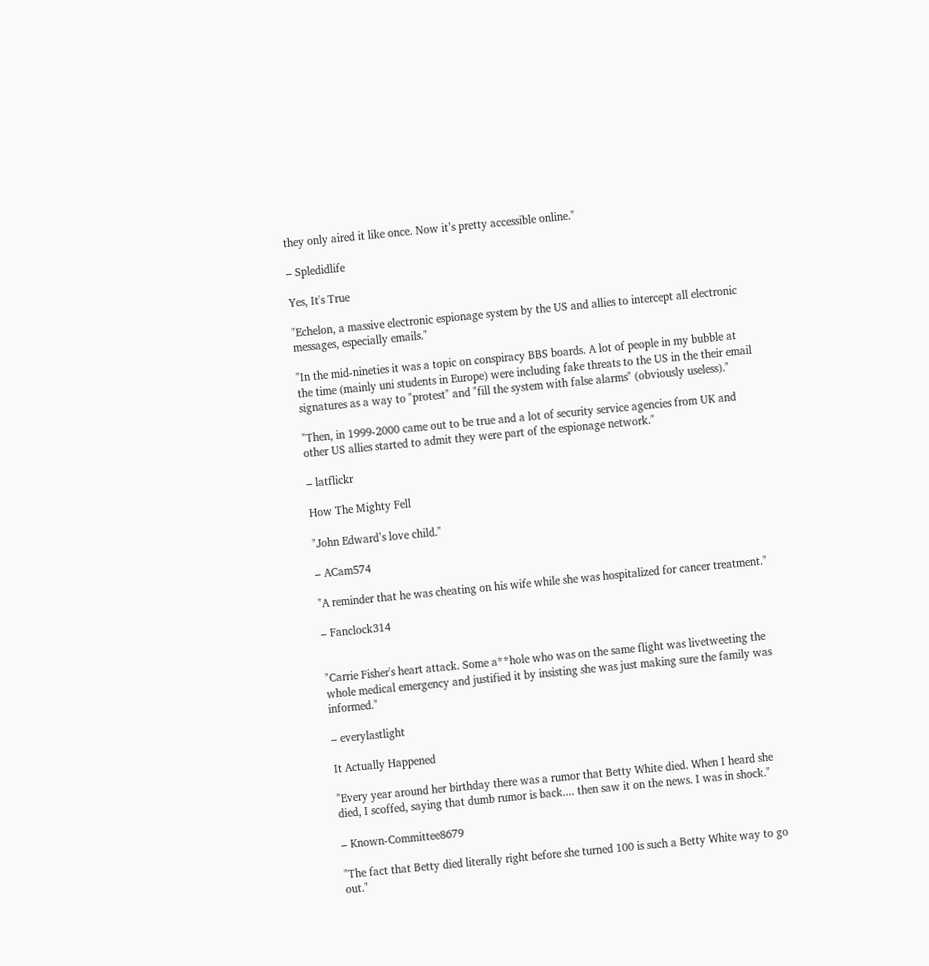they only aired it like once. Now it’s pretty accessible online."

– Spledidlife

Yes, It's True

"Echelon, a massive electronic espionage system by the US and allies to intercept all electronic messages, especially emails."

"In the mid-nineties it was a topic on conspiracy BBS boards. A lot of people in my bubble at the time (mainly uni students in Europe) were including fake threats to the US in the their email signatures as a way to "protest" and "fill the system with false alarms" (obviously useless)."

"Then, in 1999-2000 came out to be true and a lot of security service agencies from UK and other US allies started to admit they were part of the espionage network."

– latflickr

How The Mighty Fell

"John Edward’s love child."

– ACam574

"A reminder that he was cheating on his wife while she was hospitalized for cancer treatment."

– Fanclock314


"Carrie Fisher's heart attack. Some a**hole who was on the same flight was livetweeting the whole medical emergency and justified it by insisting she was just making sure the family was informed."

– everylastlight

It Actually Happened

"Every year around her birthday there was a rumor that Betty White died. When I heard she died, I scoffed, saying that dumb rumor is back.... then saw it on the news. I was in shock."

– Known-Committee8679

"The fact that Betty died literally right before she turned 100 is such a Betty White way to go out."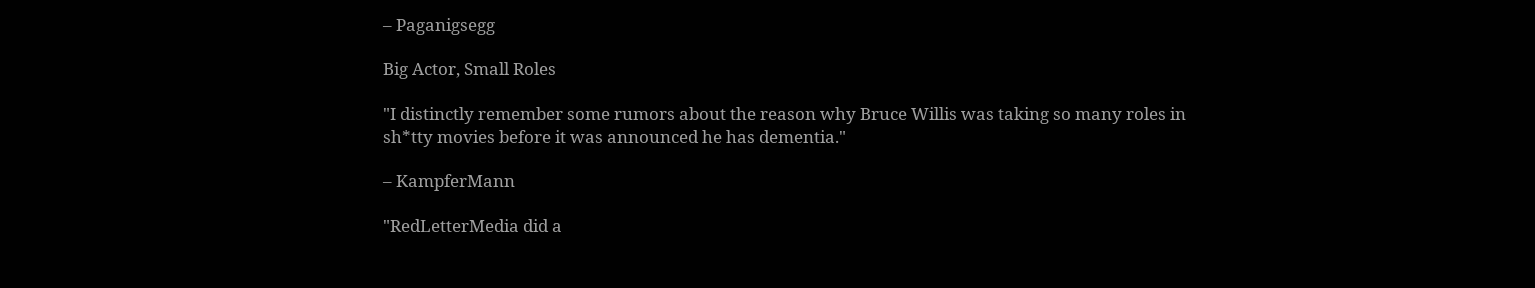– Paganigsegg

Big Actor, Small Roles

"I distinctly remember some rumors about the reason why Bruce Willis was taking so many roles in sh*tty movies before it was announced he has dementia."

– KampferMann

"RedLetterMedia did a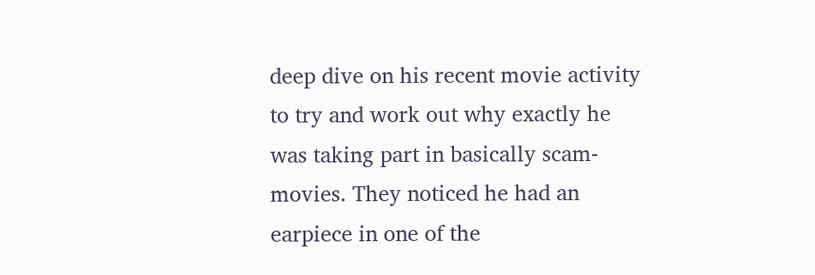deep dive on his recent movie activity to try and work out why exactly he was taking part in basically scam-movies. They noticed he had an earpiece in one of the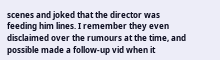scenes and joked that the director was feeding him lines. I remember they even disclaimed over the rumours at the time, and possible made a follow-up vid when it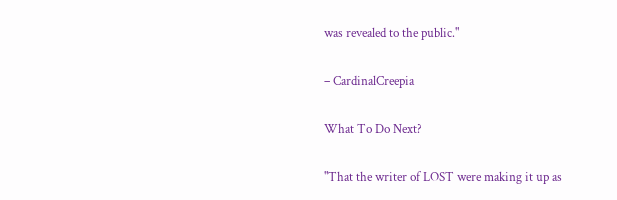was revealed to the public."

– CardinalCreepia

What To Do Next?

"That the writer of LOST were making it up as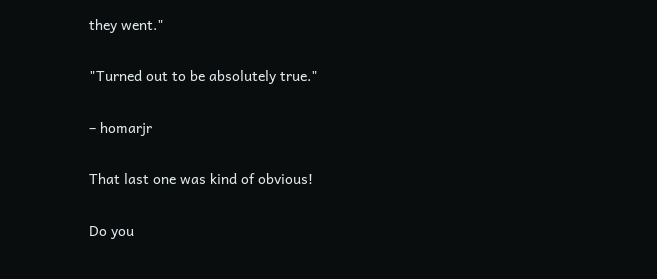they went."

"Turned out to be absolutely true."

– homarjr

That last one was kind of obvious!

Do you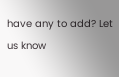have any to add? Let us know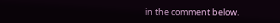in the comment below.